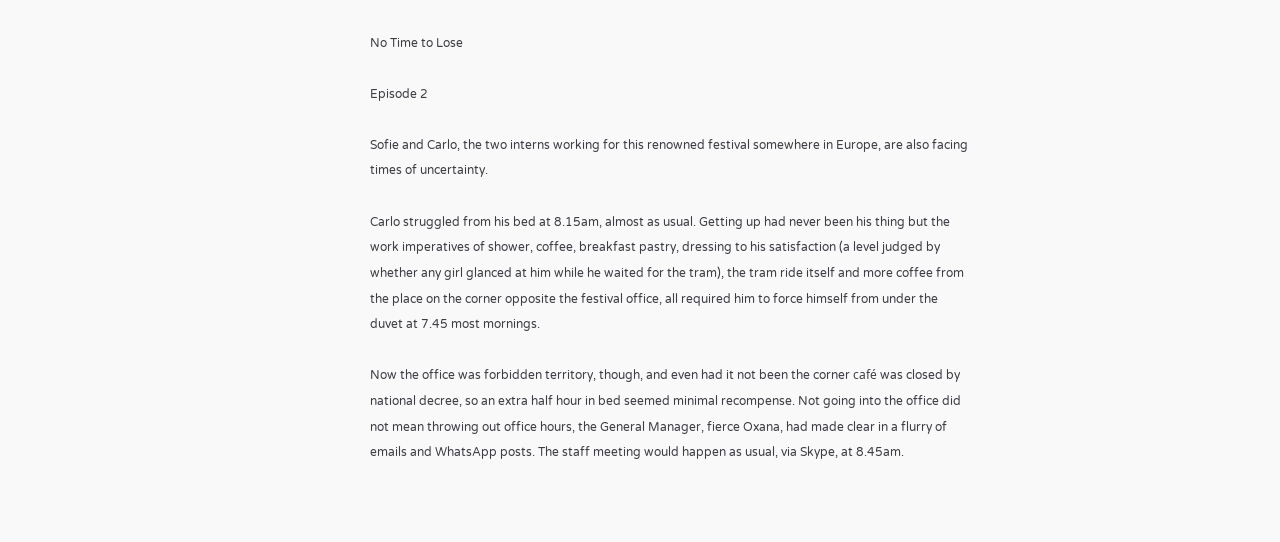No Time to Lose

Episode 2

Sofie and Carlo, the two interns working for this renowned festival somewhere in Europe, are also facing times of uncertainty.

Carlo struggled from his bed at 8.15am, almost as usual. Getting up had never been his thing but the work imperatives of shower, coffee, breakfast pastry, dressing to his satisfaction (a level judged by whether any girl glanced at him while he waited for the tram), the tram ride itself and more coffee from the place on the corner opposite the festival office, all required him to force himself from under the duvet at 7.45 most mornings.

Now the office was forbidden territory, though, and even had it not been the corner café was closed by national decree, so an extra half hour in bed seemed minimal recompense. Not going into the office did not mean throwing out office hours, the General Manager, fierce Oxana, had made clear in a flurry of emails and WhatsApp posts. The staff meeting would happen as usual, via Skype, at 8.45am.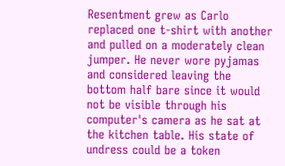Resentment grew as Carlo replaced one t-shirt with another and pulled on a moderately clean jumper. He never wore pyjamas and considered leaving the bottom half bare since it would not be visible through his computer's camera as he sat at the kitchen table. His state of undress could be a token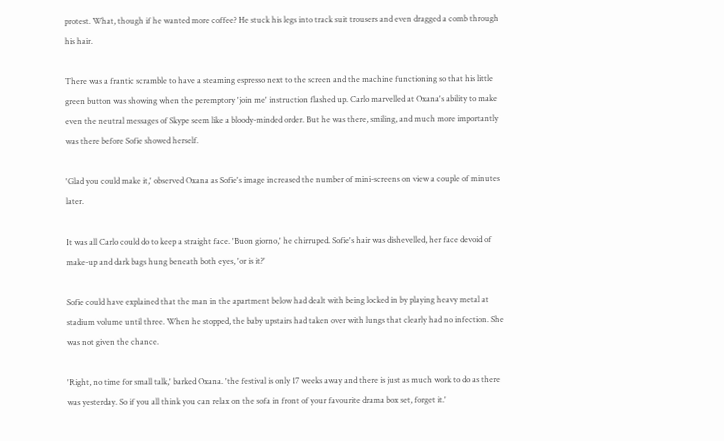protest. What, though if he wanted more coffee? He stuck his legs into track suit trousers and even dragged a comb through his hair.

There was a frantic scramble to have a steaming espresso next to the screen and the machine functioning so that his little green button was showing when the peremptory 'join me' instruction flashed up. Carlo marvelled at Oxana's ability to make even the neutral messages of Skype seem like a bloody-minded order. But he was there, smiling, and much more importantly was there before Sofie showed herself.

'Glad you could make it,' observed Oxana as Sofie's image increased the number of mini-screens on view a couple of minutes later.

It was all Carlo could do to keep a straight face. 'Buon giorno,' he chirruped. Sofie's hair was dishevelled, her face devoid of make-up and dark bags hung beneath both eyes, 'or is it?'

Sofie could have explained that the man in the apartment below had dealt with being locked in by playing heavy metal at stadium volume until three. When he stopped, the baby upstairs had taken over with lungs that clearly had no infection. She was not given the chance.

'Right, no time for small talk,' barked Oxana. 'the festival is only 17 weeks away and there is just as much work to do as there was yesterday. So if you all think you can relax on the sofa in front of your favourite drama box set, forget it.'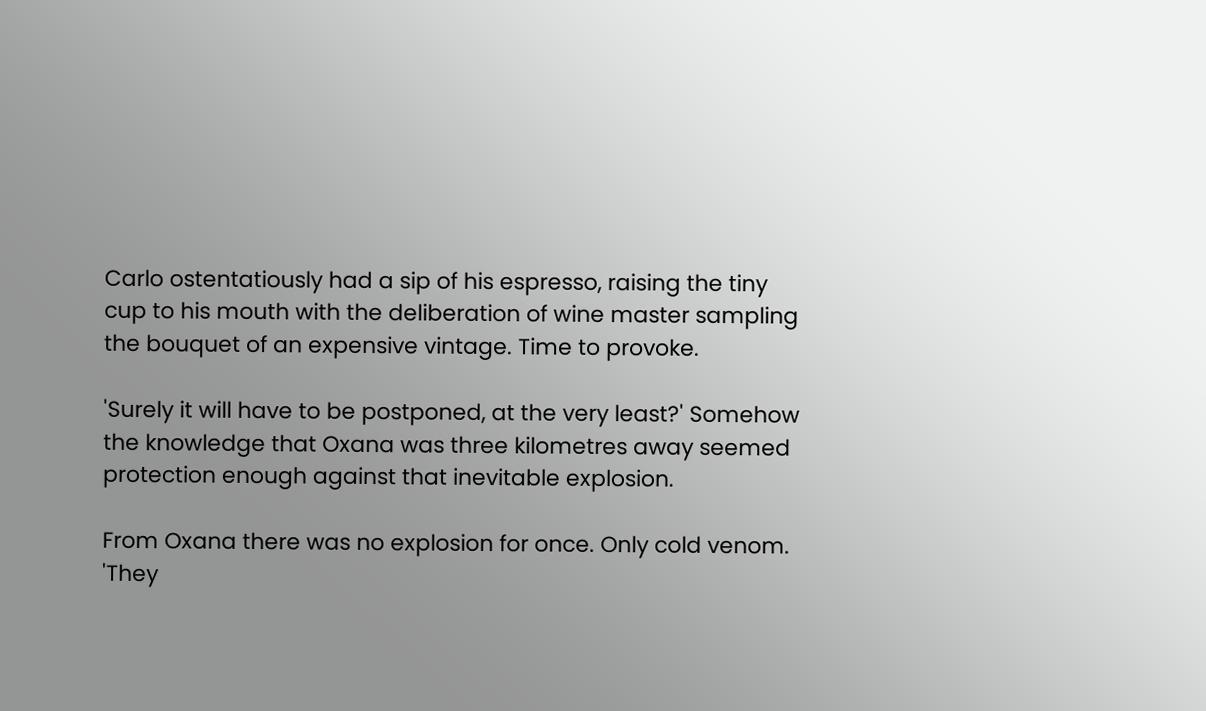Carlo ostentatiously had a sip of his espresso, raising the tiny cup to his mouth with the deliberation of wine master sampling the bouquet of an expensive vintage. Time to provoke.

'Surely it will have to be postponed, at the very least?' Somehow the knowledge that Oxana was three kilometres away seemed protection enough against that inevitable explosion.

From Oxana there was no explosion for once. Only cold venom. 'They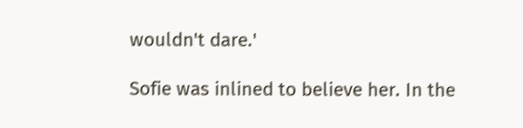wouldn't dare.'

Sofie was inlined to believe her. In the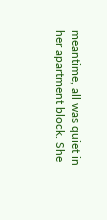meantime, all was quiet in her apartment block. She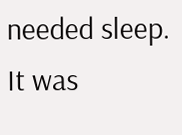needed sleep. It was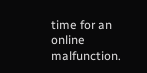time for an online malfunction.